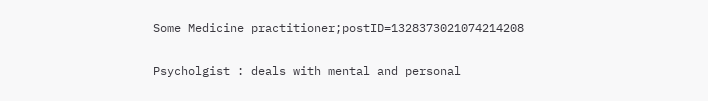Some Medicine practitioner;postID=1328373021074214208

Psycholgist : deals with mental and personal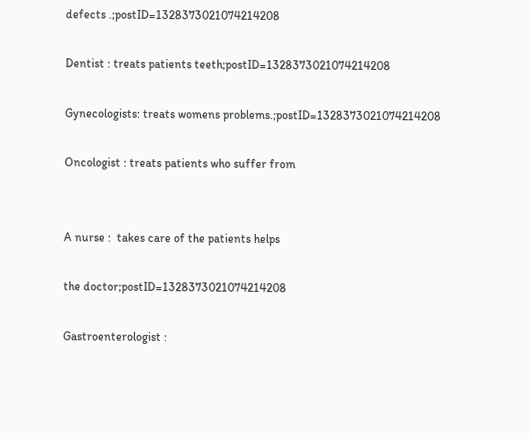defects .;postID=1328373021074214208

Dentist : treats patients teeth;postID=1328373021074214208

Gynecologists: treats womens problems.;postID=1328373021074214208

Oncologist : treats patients who suffer from


A nurse :  takes care of the patients helps

the doctor;postID=1328373021074214208

Gastroenterologist :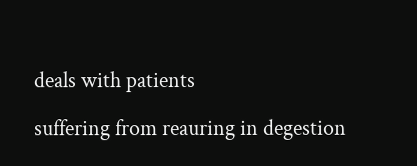deals with patients

suffering from reauring in degestion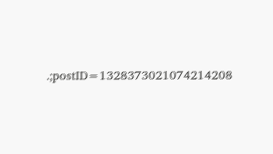.;postID=1328373021074214208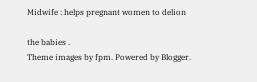Midwife : helps pregnant women to delion

the babies .
Theme images by fpm. Powered by Blogger.